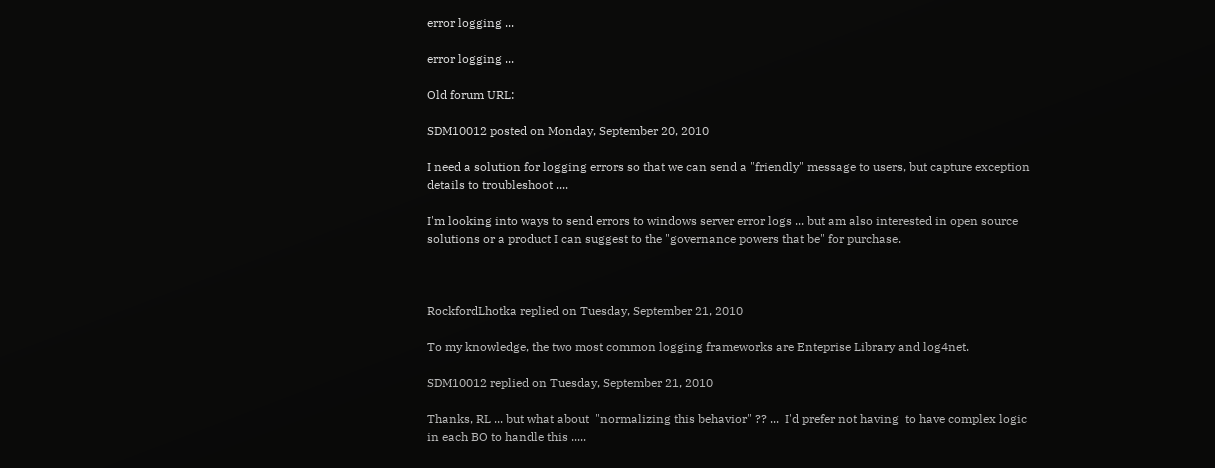error logging ...

error logging ...

Old forum URL:

SDM10012 posted on Monday, September 20, 2010

I need a solution for logging errors so that we can send a "friendly" message to users, but capture exception details to troubleshoot ....

I'm looking into ways to send errors to windows server error logs ... but am also interested in open source solutions or a product I can suggest to the "governance powers that be" for purchase.



RockfordLhotka replied on Tuesday, September 21, 2010

To my knowledge, the two most common logging frameworks are Enteprise Library and log4net.

SDM10012 replied on Tuesday, September 21, 2010

Thanks, RL ... but what about  "normalizing this behavior" ?? ...  I'd prefer not having  to have complex logic in each BO to handle this .....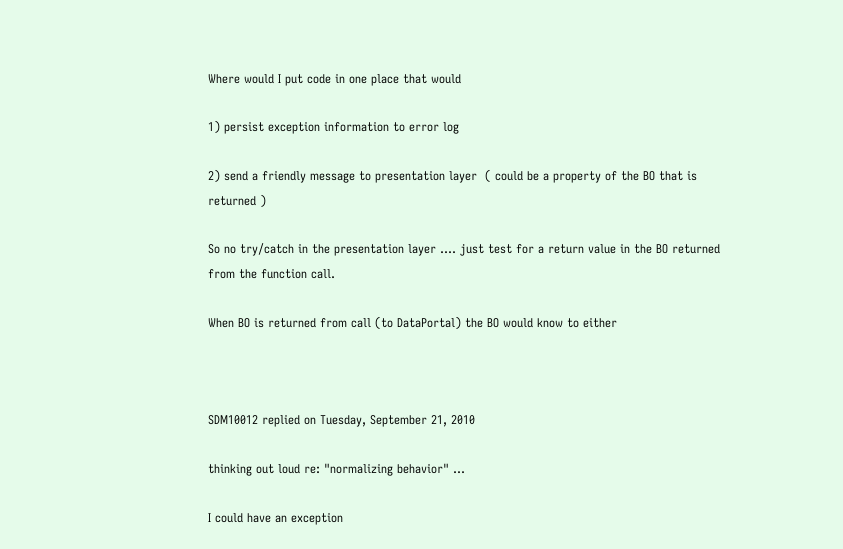Where would I put code in one place that would

1) persist exception information to error log

2) send a friendly message to presentation layer  ( could be a property of the BO that is returned )

So no try/catch in the presentation layer .... just test for a return value in the BO returned from the function call.

When BO is returned from call (to DataPortal) the BO would know to either



SDM10012 replied on Tuesday, September 21, 2010

thinking out loud re: "normalizing behavior" ...

I could have an exception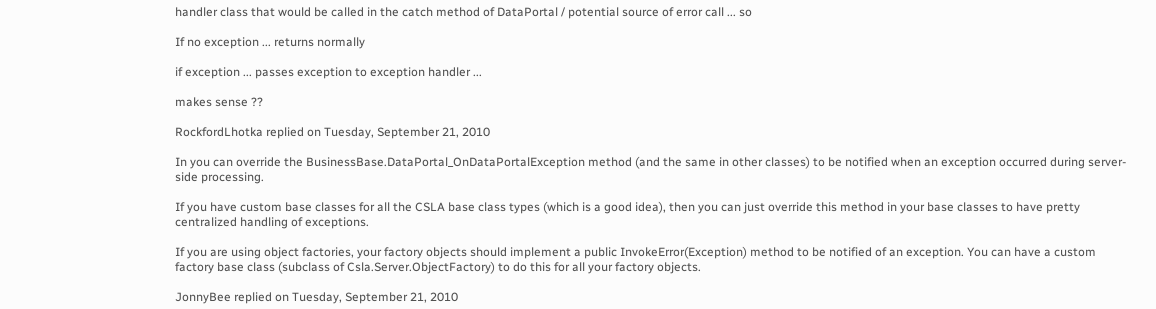handler class that would be called in the catch method of DataPortal / potential source of error call ... so

If no exception ... returns normally

if exception ... passes exception to exception handler ...

makes sense ??

RockfordLhotka replied on Tuesday, September 21, 2010

In you can override the BusinessBase.DataPortal_OnDataPortalException method (and the same in other classes) to be notified when an exception occurred during server-side processing.

If you have custom base classes for all the CSLA base class types (which is a good idea), then you can just override this method in your base classes to have pretty centralized handling of exceptions.

If you are using object factories, your factory objects should implement a public InvokeError(Exception) method to be notified of an exception. You can have a custom factory base class (subclass of Csla.Server.ObjectFactory) to do this for all your factory objects.

JonnyBee replied on Tuesday, September 21, 2010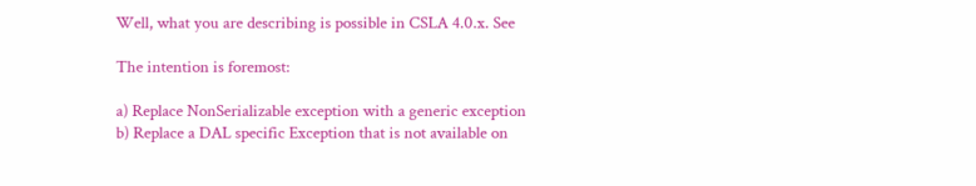Well, what you are describing is possible in CSLA 4.0.x. See

The intention is foremost:

a) Replace NonSerializable exception with a generic exception
b) Replace a DAL specific Exception that is not available on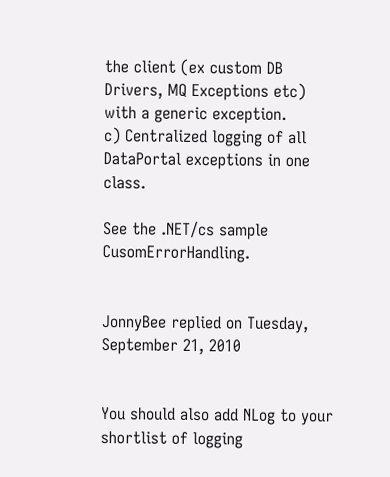the client (ex custom DB Drivers, MQ Exceptions etc) with a generic exception.
c) Centralized logging of all DataPortal exceptions in one class.

See the .NET/cs sample CusomErrorHandling.


JonnyBee replied on Tuesday, September 21, 2010


You should also add NLog to your shortlist of logging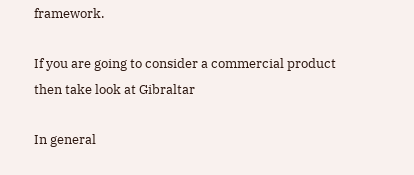framework.

If you are going to consider a commercial product then take look at Gibraltar

In general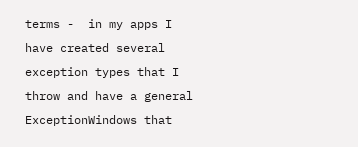terms -  in my apps I have created several exception types that I throw and have a general ExceptionWindows that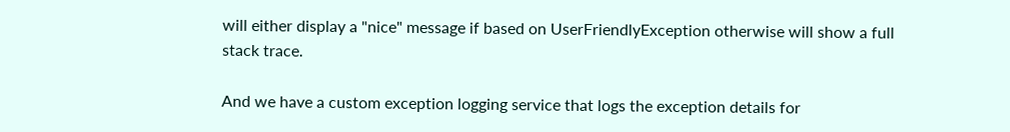will either display a "nice" message if based on UserFriendlyException otherwise will show a full stack trace.

And we have a custom exception logging service that logs the exception details for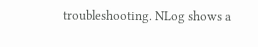troubleshooting. NLog shows a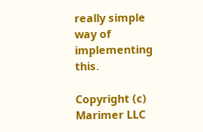really simple way of implementing this.

Copyright (c) Marimer LLC